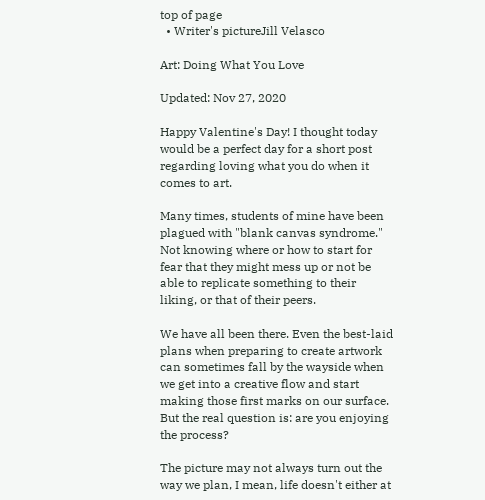top of page
  • Writer's pictureJill Velasco

Art: Doing What You Love

Updated: Nov 27, 2020

Happy Valentine's Day! I thought today would be a perfect day for a short post regarding loving what you do when it comes to art.

Many times, students of mine have been plagued with "blank canvas syndrome." Not knowing where or how to start for fear that they might mess up or not be able to replicate something to their liking, or that of their peers.

We have all been there. Even the best-laid plans when preparing to create artwork can sometimes fall by the wayside when we get into a creative flow and start making those first marks on our surface. But the real question is: are you enjoying the process?

The picture may not always turn out the way we plan, I mean, life doesn't either at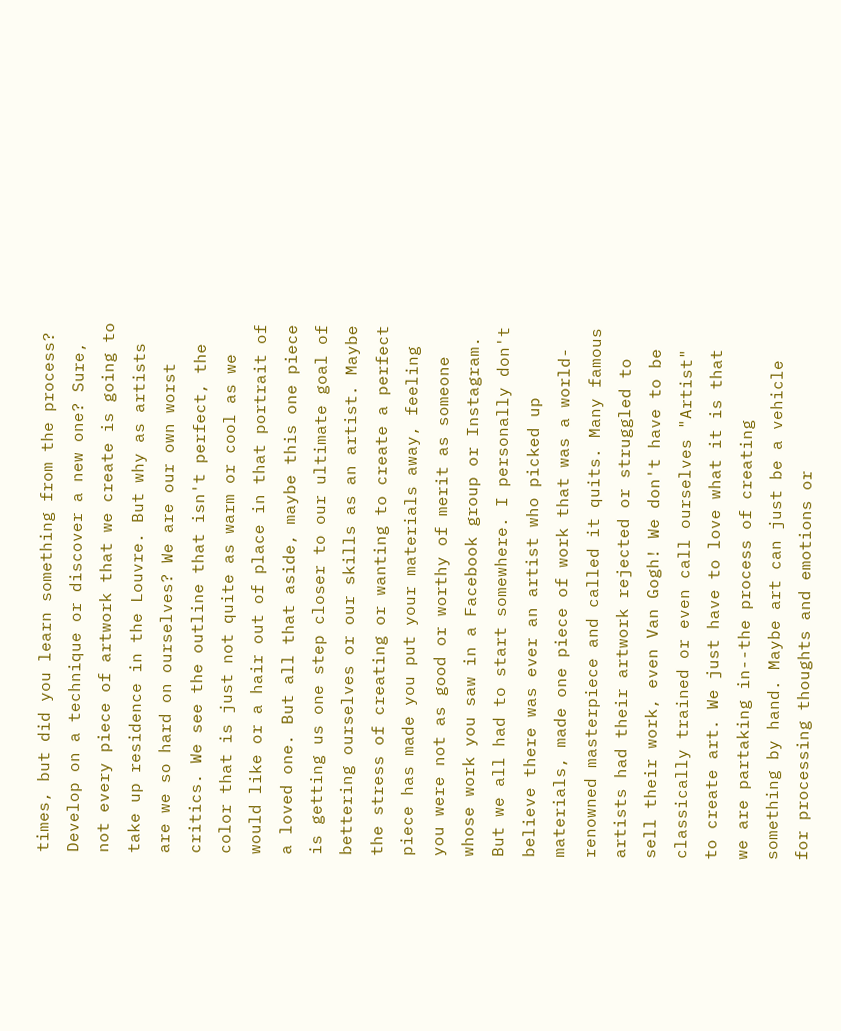times, but did you learn something from the process? Develop on a technique or discover a new one? Sure, not every piece of artwork that we create is going to take up residence in the Louvre. But why as artists are we so hard on ourselves? We are our own worst critics. We see the outline that isn't perfect, the color that is just not quite as warm or cool as we would like or a hair out of place in that portrait of a loved one. But all that aside, maybe this one piece is getting us one step closer to our ultimate goal of bettering ourselves or our skills as an artist. Maybe the stress of creating or wanting to create a perfect piece has made you put your materials away, feeling you were not as good or worthy of merit as someone whose work you saw in a Facebook group or Instagram. But we all had to start somewhere. I personally don't believe there was ever an artist who picked up materials, made one piece of work that was a world-renowned masterpiece and called it quits. Many famous artists had their artwork rejected or struggled to sell their work, even Van Gogh! We don't have to be classically trained or even call ourselves "Artist" to create art. We just have to love what it is that we are partaking in--the process of creating something by hand. Maybe art can just be a vehicle for processing thoughts and emotions or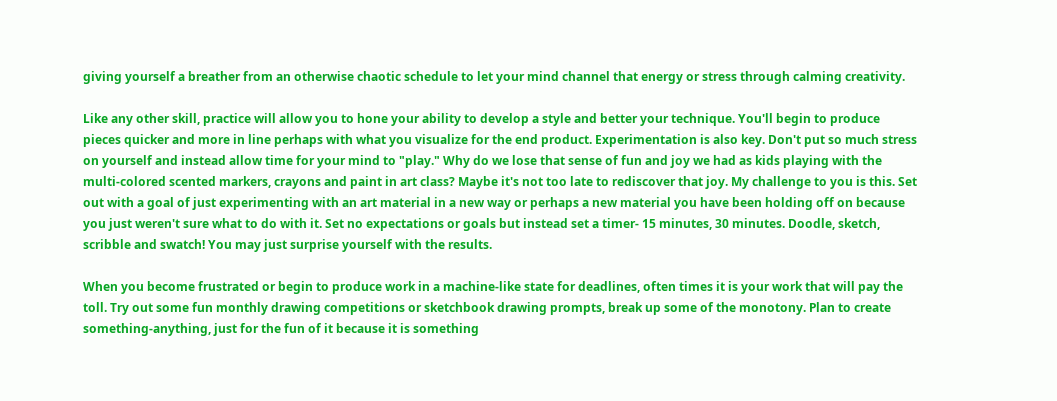giving yourself a breather from an otherwise chaotic schedule to let your mind channel that energy or stress through calming creativity.

Like any other skill, practice will allow you to hone your ability to develop a style and better your technique. You'll begin to produce pieces quicker and more in line perhaps with what you visualize for the end product. Experimentation is also key. Don't put so much stress on yourself and instead allow time for your mind to "play." Why do we lose that sense of fun and joy we had as kids playing with the multi-colored scented markers, crayons and paint in art class? Maybe it's not too late to rediscover that joy. My challenge to you is this. Set out with a goal of just experimenting with an art material in a new way or perhaps a new material you have been holding off on because you just weren't sure what to do with it. Set no expectations or goals but instead set a timer- 15 minutes, 30 minutes. Doodle, sketch, scribble and swatch! You may just surprise yourself with the results.

When you become frustrated or begin to produce work in a machine-like state for deadlines, often times it is your work that will pay the toll. Try out some fun monthly drawing competitions or sketchbook drawing prompts, break up some of the monotony. Plan to create something-anything, just for the fun of it because it is something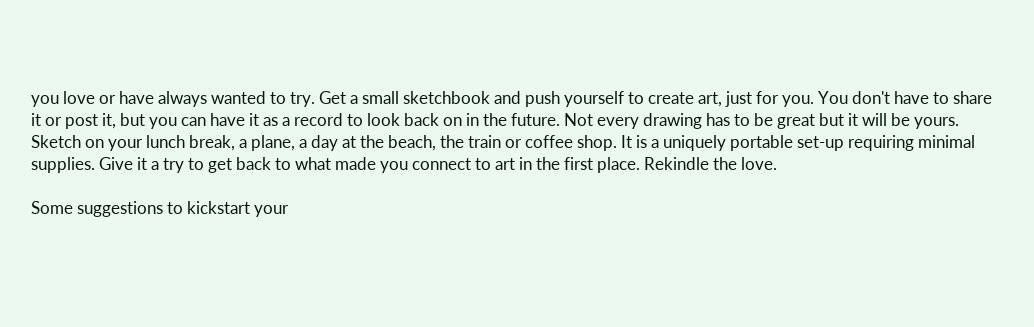you love or have always wanted to try. Get a small sketchbook and push yourself to create art, just for you. You don't have to share it or post it, but you can have it as a record to look back on in the future. Not every drawing has to be great but it will be yours. Sketch on your lunch break, a plane, a day at the beach, the train or coffee shop. It is a uniquely portable set-up requiring minimal supplies. Give it a try to get back to what made you connect to art in the first place. Rekindle the love.

Some suggestions to kickstart your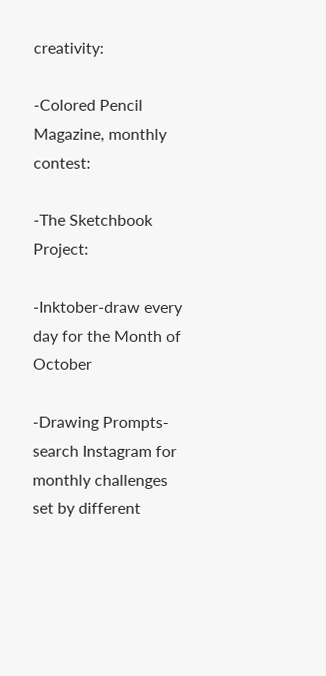creativity:

-Colored Pencil Magazine, monthly contest:

-The Sketchbook Project:

-Inktober-draw every day for the Month of October

-Drawing Prompts- search Instagram for monthly challenges set by different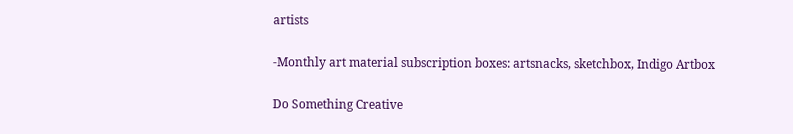artists

-Monthly art material subscription boxes: artsnacks, sketchbox, Indigo Artbox

Do Something Creative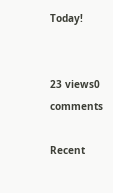Today!


23 views0 comments

Recent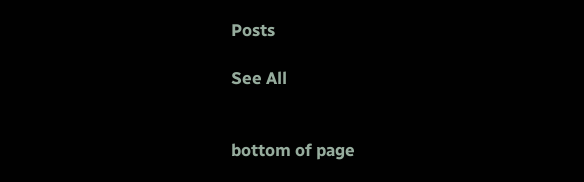Posts

See All


bottom of page